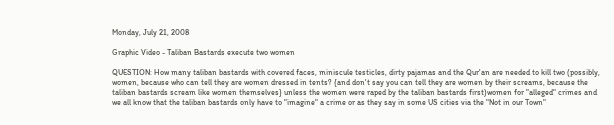Monday, July 21, 2008

Graphic Video - Taliban Bastards execute two women

QUESTION: How many taliban bastards with covered faces, miniscule testicles, dirty pajamas and the Qur'an are needed to kill two (possibly, women, because who can tell they are women dressed in tents? {and don't say you can tell they are women by their screams, because the taliban bastards scream like women themselves} unless the women were raped by the taliban bastards first)women for "alleged" crimes and we all know that the taliban bastards only have to "imagine" a crime or as they say in some US cities via the "Not in our Town"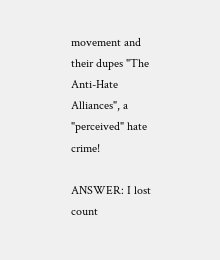movement and their dupes "The Anti-Hate Alliances", a "perceived" hate crime!

ANSWER: I lost count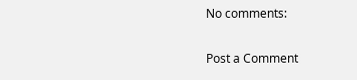No comments:

Post a Comment